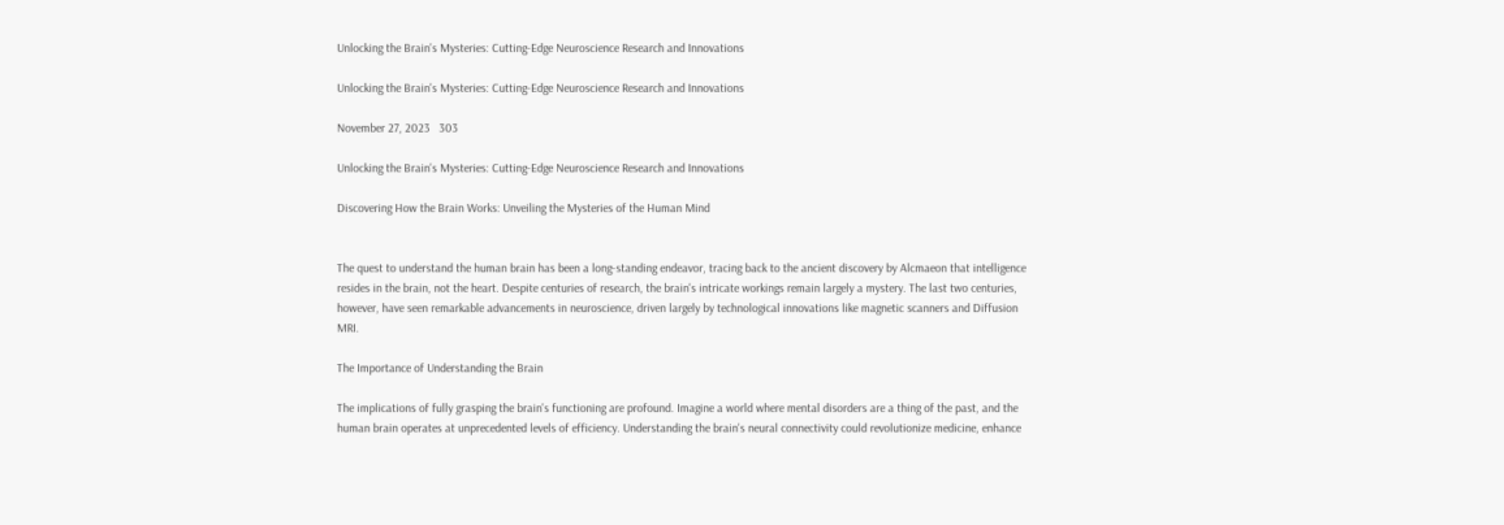Unlocking the Brain's Mysteries: Cutting-Edge Neuroscience Research and Innovations

Unlocking the Brain's Mysteries: Cutting-Edge Neuroscience Research and Innovations

November 27, 2023   303

Unlocking the Brain's Mysteries: Cutting-Edge Neuroscience Research and Innovations

Discovering How the Brain Works: Unveiling the Mysteries of the Human Mind


The quest to understand the human brain has been a long-standing endeavor, tracing back to the ancient discovery by Alcmaeon that intelligence resides in the brain, not the heart. Despite centuries of research, the brain's intricate workings remain largely a mystery. The last two centuries, however, have seen remarkable advancements in neuroscience, driven largely by technological innovations like magnetic scanners and Diffusion MRI.

The Importance of Understanding the Brain

The implications of fully grasping the brain's functioning are profound. Imagine a world where mental disorders are a thing of the past, and the human brain operates at unprecedented levels of efficiency. Understanding the brain's neural connectivity could revolutionize medicine, enhance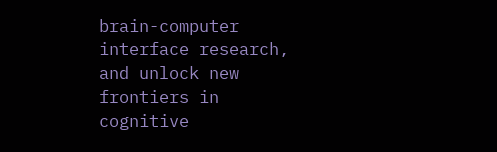brain-computer interface research, and unlock new frontiers in cognitive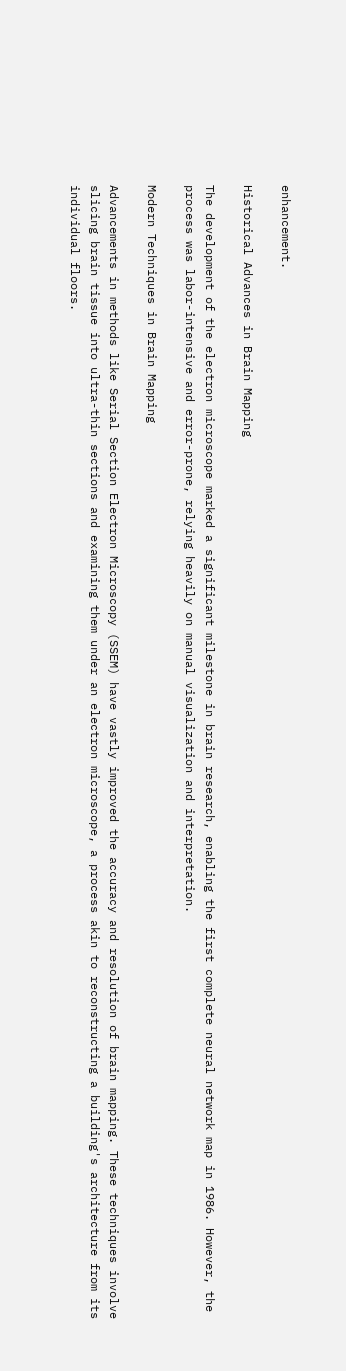enhancement.

Historical Advances in Brain Mapping

The development of the electron microscope marked a significant milestone in brain research, enabling the first complete neural network map in 1986. However, the process was labor-intensive and error-prone, relying heavily on manual visualization and interpretation.

Modern Techniques in Brain Mapping

Advancements in methods like Serial Section Electron Microscopy (SSEM) have vastly improved the accuracy and resolution of brain mapping. These techniques involve slicing brain tissue into ultra-thin sections and examining them under an electron microscope, a process akin to reconstructing a building's architecture from its individual floors.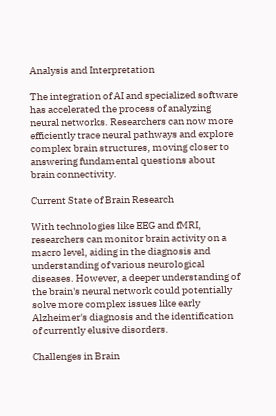Analysis and Interpretation

The integration of AI and specialized software has accelerated the process of analyzing neural networks. Researchers can now more efficiently trace neural pathways and explore complex brain structures, moving closer to answering fundamental questions about brain connectivity.

Current State of Brain Research

With technologies like EEG and fMRI, researchers can monitor brain activity on a macro level, aiding in the diagnosis and understanding of various neurological diseases. However, a deeper understanding of the brain's neural network could potentially solve more complex issues like early Alzheimer's diagnosis and the identification of currently elusive disorders.

Challenges in Brain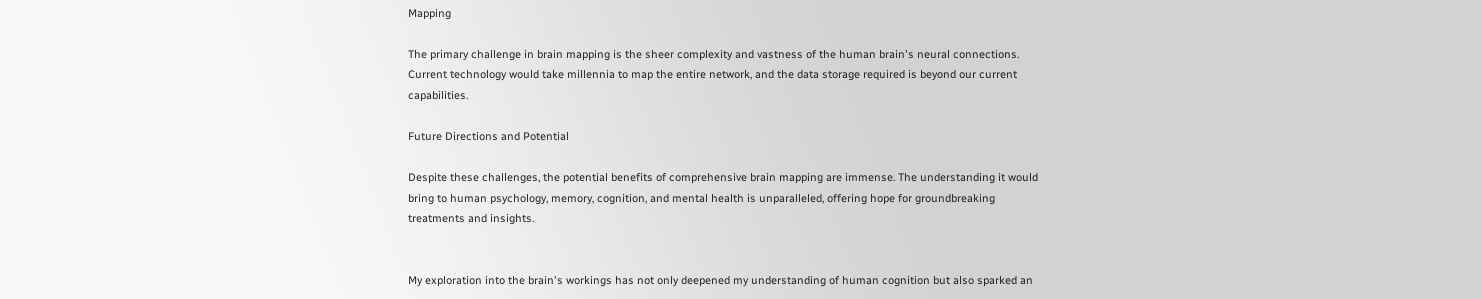Mapping

The primary challenge in brain mapping is the sheer complexity and vastness of the human brain's neural connections. Current technology would take millennia to map the entire network, and the data storage required is beyond our current capabilities.

Future Directions and Potential

Despite these challenges, the potential benefits of comprehensive brain mapping are immense. The understanding it would bring to human psychology, memory, cognition, and mental health is unparalleled, offering hope for groundbreaking treatments and insights.


My exploration into the brain's workings has not only deepened my understanding of human cognition but also sparked an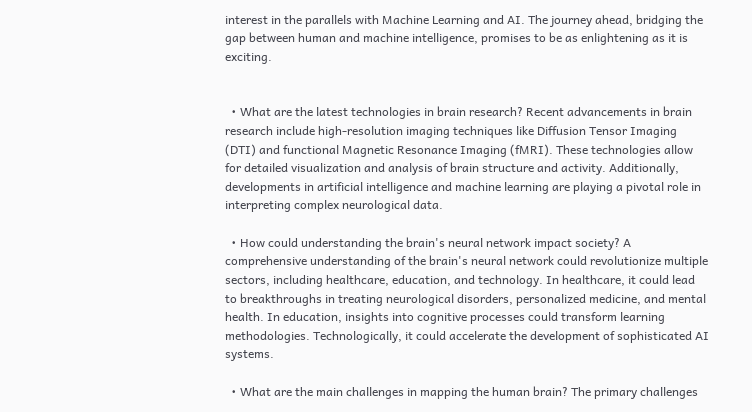interest in the parallels with Machine Learning and AI. The journey ahead, bridging the gap between human and machine intelligence, promises to be as enlightening as it is exciting.


  • What are the latest technologies in brain research? Recent advancements in brain research include high-resolution imaging techniques like Diffusion Tensor Imaging (DTI) and functional Magnetic Resonance Imaging (fMRI). These technologies allow for detailed visualization and analysis of brain structure and activity. Additionally, developments in artificial intelligence and machine learning are playing a pivotal role in interpreting complex neurological data.

  • How could understanding the brain's neural network impact society? A comprehensive understanding of the brain's neural network could revolutionize multiple sectors, including healthcare, education, and technology. In healthcare, it could lead to breakthroughs in treating neurological disorders, personalized medicine, and mental health. In education, insights into cognitive processes could transform learning methodologies. Technologically, it could accelerate the development of sophisticated AI systems.

  • What are the main challenges in mapping the human brain? The primary challenges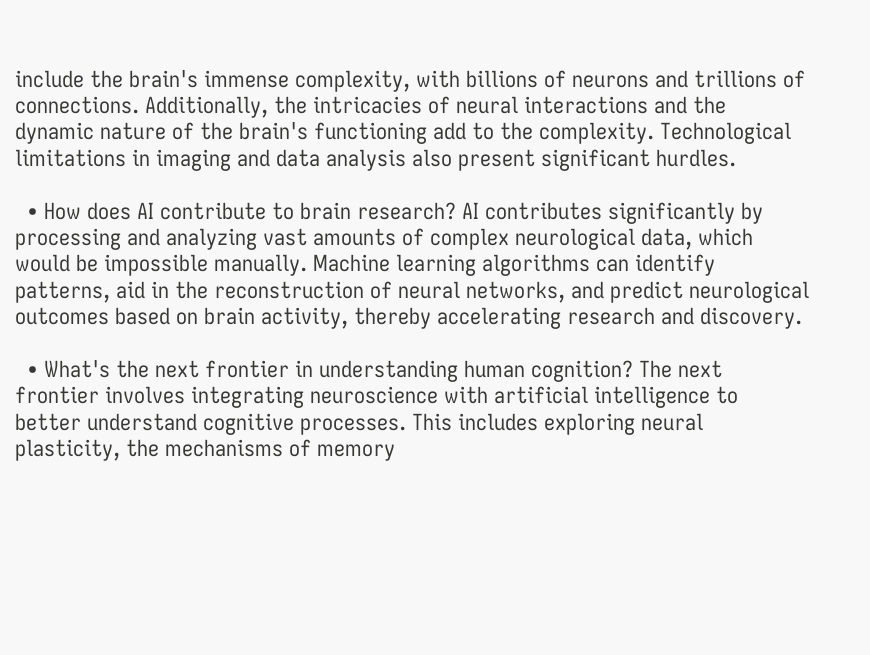include the brain's immense complexity, with billions of neurons and trillions of connections. Additionally, the intricacies of neural interactions and the dynamic nature of the brain's functioning add to the complexity. Technological limitations in imaging and data analysis also present significant hurdles.

  • How does AI contribute to brain research? AI contributes significantly by processing and analyzing vast amounts of complex neurological data, which would be impossible manually. Machine learning algorithms can identify patterns, aid in the reconstruction of neural networks, and predict neurological outcomes based on brain activity, thereby accelerating research and discovery.

  • What's the next frontier in understanding human cognition? The next frontier involves integrating neuroscience with artificial intelligence to better understand cognitive processes. This includes exploring neural plasticity, the mechanisms of memory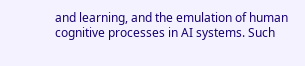and learning, and the emulation of human cognitive processes in AI systems. Such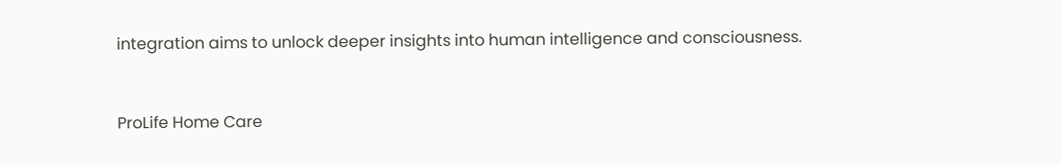integration aims to unlock deeper insights into human intelligence and consciousness.


ProLife Home Care